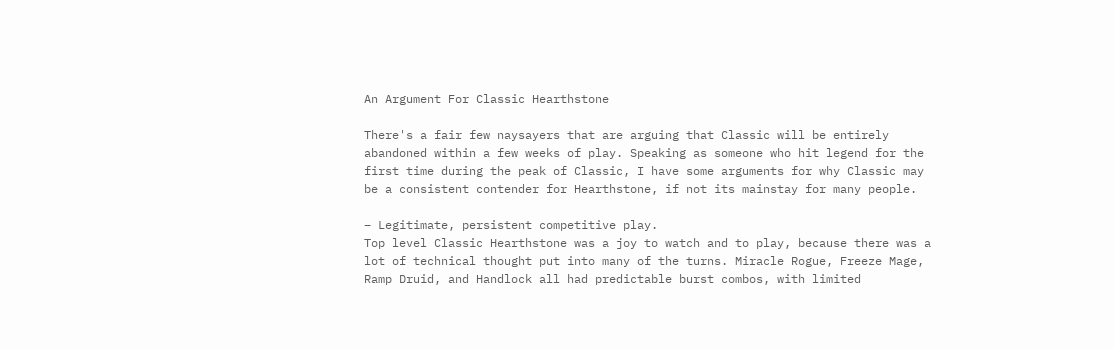An Argument For Classic Hearthstone

There's a fair few naysayers that are arguing that Classic will be entirely abandoned within a few weeks of play. Speaking as someone who hit legend for the first time during the peak of Classic, I have some arguments for why Classic may be a consistent contender for Hearthstone, if not its mainstay for many people.

– Legitimate, persistent competitive play.
Top level Classic Hearthstone was a joy to watch and to play, because there was a lot of technical thought put into many of the turns. Miracle Rogue, Freeze Mage, Ramp Druid, and Handlock all had predictable burst combos, with limited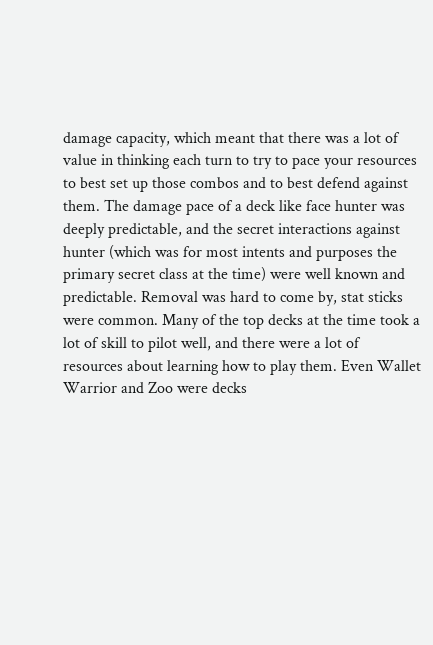damage capacity, which meant that there was a lot of value in thinking each turn to try to pace your resources to best set up those combos and to best defend against them. The damage pace of a deck like face hunter was deeply predictable, and the secret interactions against hunter (which was for most intents and purposes the primary secret class at the time) were well known and predictable. Removal was hard to come by, stat sticks were common. Many of the top decks at the time took a lot of skill to pilot well, and there were a lot of resources about learning how to play them. Even Wallet Warrior and Zoo were decks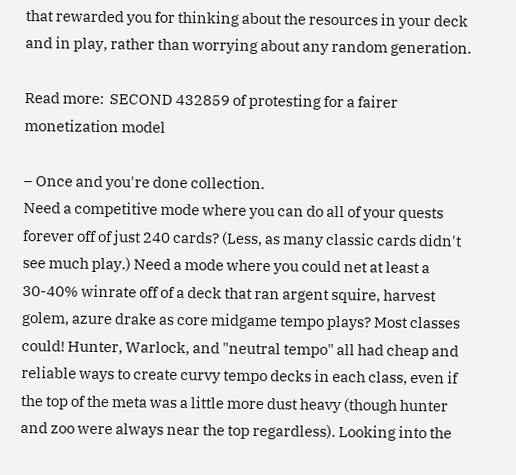that rewarded you for thinking about the resources in your deck and in play, rather than worrying about any random generation.

Read more:  SECOND 432859 of protesting for a fairer monetization model

– Once and you're done collection.
Need a competitive mode where you can do all of your quests forever off of just 240 cards? (Less, as many classic cards didn't see much play.) Need a mode where you could net at least a 30-40% winrate off of a deck that ran argent squire, harvest golem, azure drake as core midgame tempo plays? Most classes could! Hunter, Warlock, and "neutral tempo" all had cheap and reliable ways to create curvy tempo decks in each class, even if the top of the meta was a little more dust heavy (though hunter and zoo were always near the top regardless). Looking into the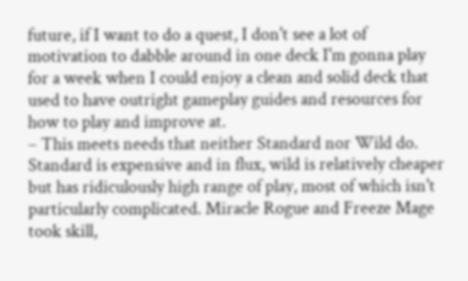future, if I want to do a quest, I don't see a lot of motivation to dabble around in one deck I'm gonna play for a week when I could enjoy a clean and solid deck that used to have outright gameplay guides and resources for how to play and improve at.
– This meets needs that neither Standard nor Wild do.
Standard is expensive and in flux, wild is relatively cheaper but has ridiculously high range of play, most of which isn't particularly complicated. Miracle Rogue and Freeze Mage took skill,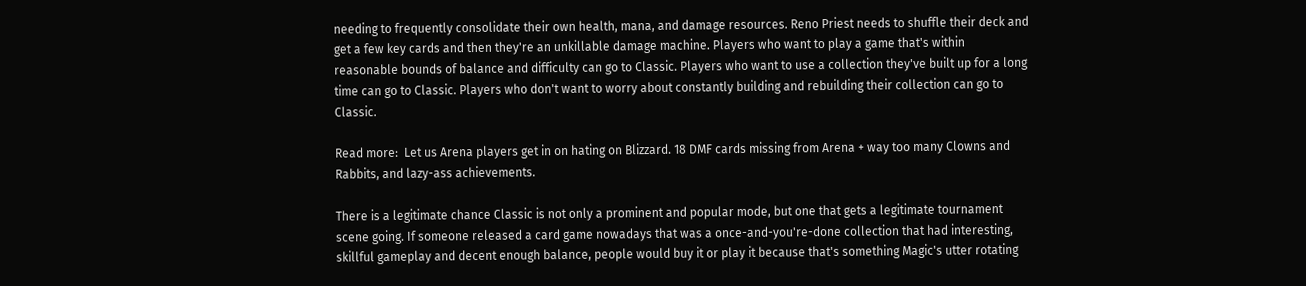needing to frequently consolidate their own health, mana, and damage resources. Reno Priest needs to shuffle their deck and get a few key cards and then they're an unkillable damage machine. Players who want to play a game that's within reasonable bounds of balance and difficulty can go to Classic. Players who want to use a collection they've built up for a long time can go to Classic. Players who don't want to worry about constantly building and rebuilding their collection can go to Classic.

Read more:  Let us Arena players get in on hating on Blizzard. 18 DMF cards missing from Arena + way too many Clowns and Rabbits, and lazy-ass achievements.

There is a legitimate chance Classic is not only a prominent and popular mode, but one that gets a legitimate tournament scene going. If someone released a card game nowadays that was a once-and-you're-done collection that had interesting, skillful gameplay and decent enough balance, people would buy it or play it because that's something Magic's utter rotating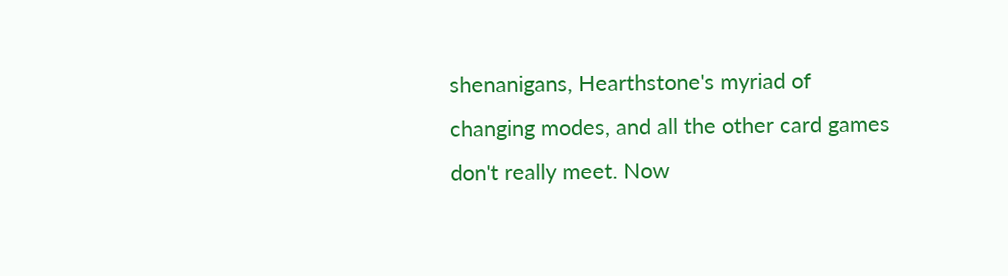shenanigans, Hearthstone's myriad of changing modes, and all the other card games don't really meet. Now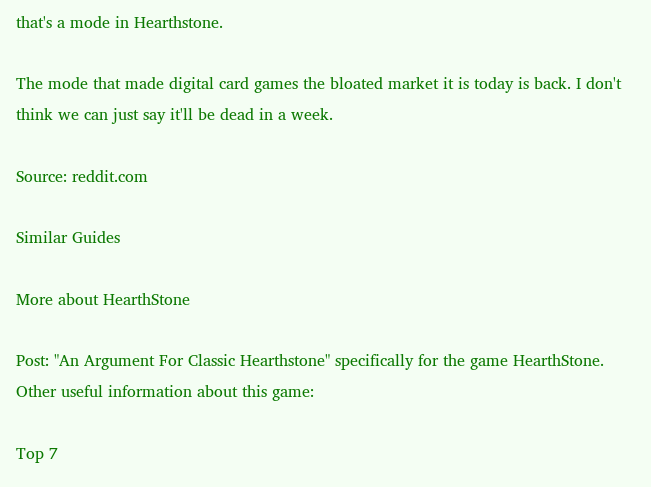that's a mode in Hearthstone.

The mode that made digital card games the bloated market it is today is back. I don't think we can just say it'll be dead in a week.

Source: reddit.com

Similar Guides

More about HearthStone

Post: "An Argument For Classic Hearthstone" specifically for the game HearthStone. Other useful information about this game:

Top 7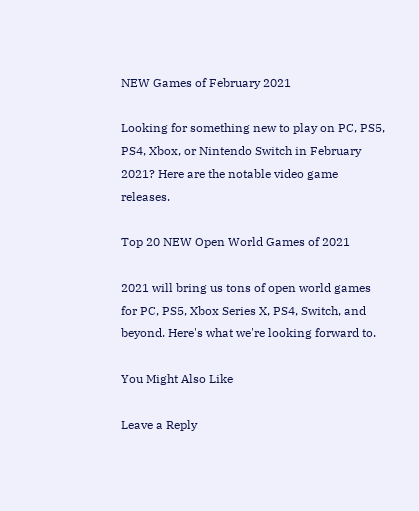NEW Games of February 2021

Looking for something new to play on PC, PS5, PS4, Xbox, or Nintendo Switch in February 2021? Here are the notable video game releases.

Top 20 NEW Open World Games of 2021

2021 will bring us tons of open world games for PC, PS5, Xbox Series X, PS4, Switch, and beyond. Here's what we're looking forward to.

You Might Also Like

Leave a Reply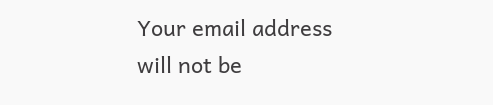Your email address will not be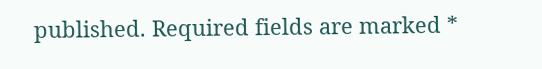published. Required fields are marked *